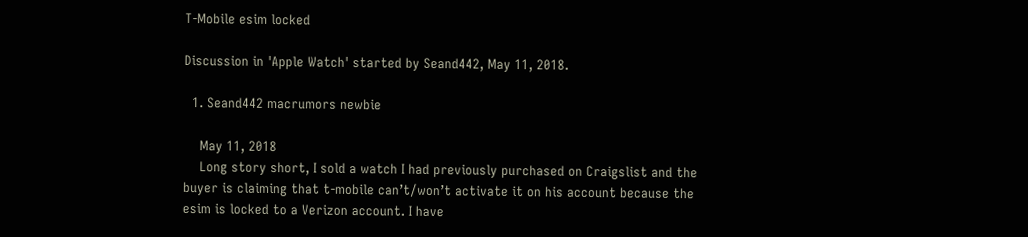T-Mobile esim locked

Discussion in 'Apple Watch' started by Seand442, May 11, 2018.

  1. Seand442 macrumors newbie

    May 11, 2018
    Long story short, I sold a watch I had previously purchased on Craigslist and the buyer is claiming that t-mobile can’t/won’t activate it on his account because the esim is locked to a Verizon account. I have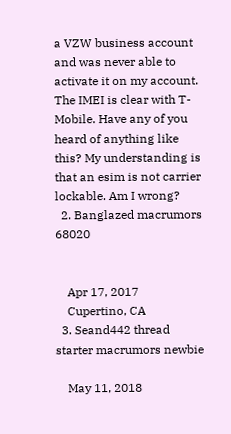a VZW business account and was never able to activate it on my account. The IMEI is clear with T-Mobile. Have any of you heard of anything like this? My understanding is that an esim is not carrier lockable. Am I wrong?
  2. Banglazed macrumors 68020


    Apr 17, 2017
    Cupertino, CA
  3. Seand442 thread starter macrumors newbie

    May 11, 2018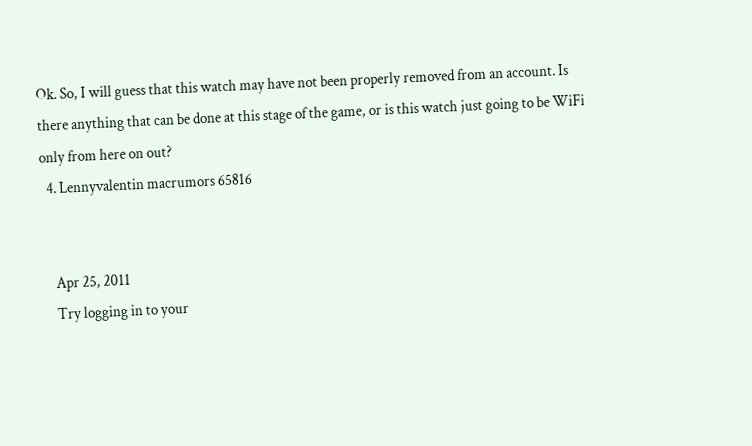Ok. So, I will guess that this watch may have not been properly removed from an account. Is there anything that can be done at this stage of the game, or is this watch just going to be WiFi only from here on out?
  4. Lennyvalentin macrumors 65816


    Apr 25, 2011
    Try logging in to your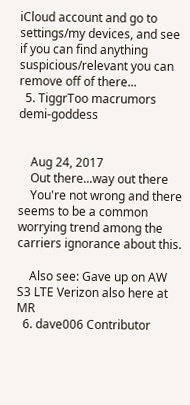iCloud account and go to settings/my devices, and see if you can find anything suspicious/relevant you can remove off of there...
  5. TiggrToo macrumors demi-goddess


    Aug 24, 2017
    Out there...way out there
    You're not wrong and there seems to be a common worrying trend among the carriers ignorance about this.

    Also see: Gave up on AW S3 LTE Verizon also here at MR
  6. dave006 Contributor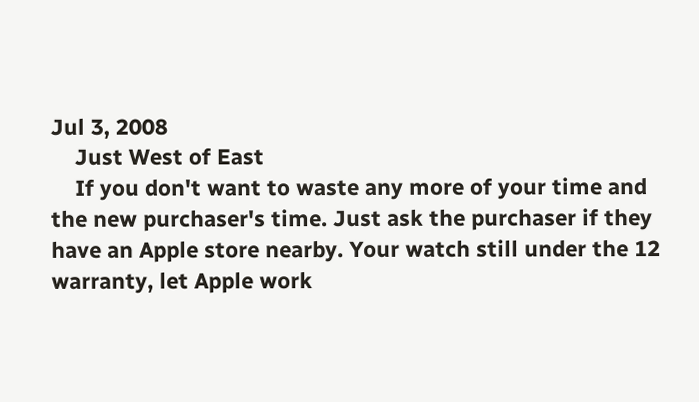Jul 3, 2008
    Just West of East
    If you don't want to waste any more of your time and the new purchaser's time. Just ask the purchaser if they have an Apple store nearby. Your watch still under the 12 warranty, let Apple work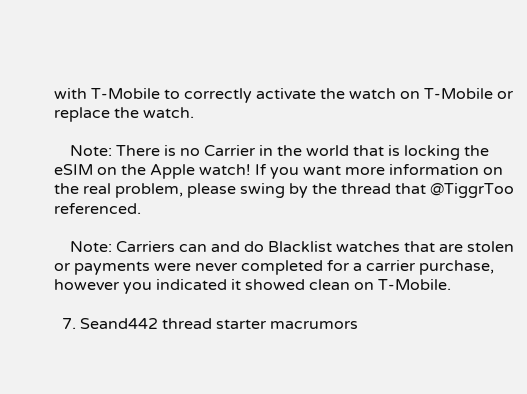with T-Mobile to correctly activate the watch on T-Mobile or replace the watch.

    Note: There is no Carrier in the world that is locking the eSIM on the Apple watch! If you want more information on the real problem, please swing by the thread that @TiggrToo referenced.

    Note: Carriers can and do Blacklist watches that are stolen or payments were never completed for a carrier purchase, however you indicated it showed clean on T-Mobile.

  7. Seand442 thread starter macrumors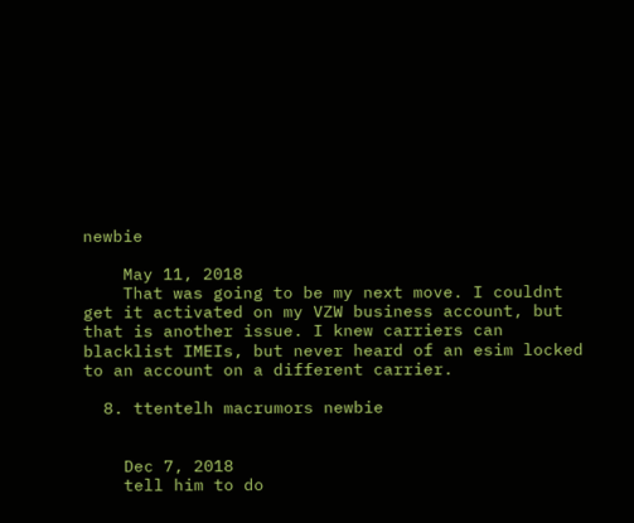newbie

    May 11, 2018
    That was going to be my next move. I couldnt get it activated on my VZW business account, but that is another issue. I knew carriers can blacklist IMEIs, but never heard of an esim locked to an account on a different carrier.

  8. ttentelh macrumors newbie


    Dec 7, 2018
    tell him to do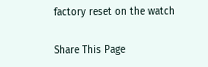factory reset on the watch

Share This Page